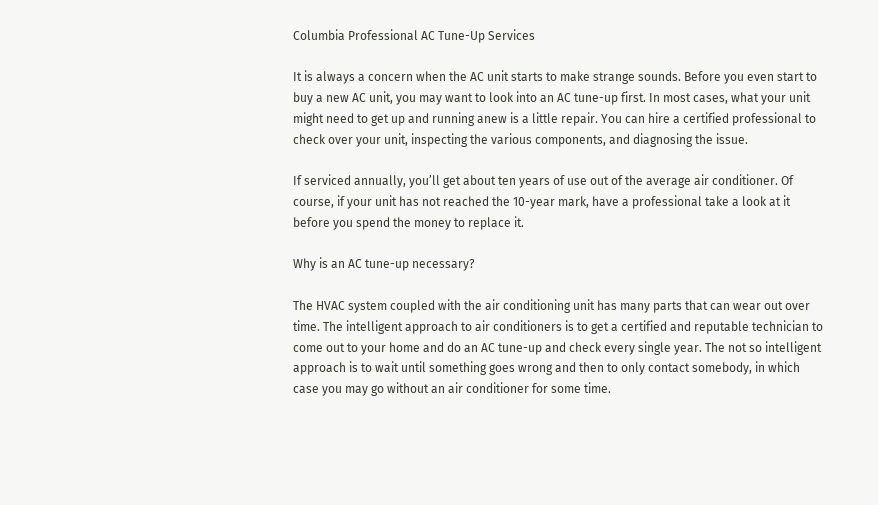Columbia Professional AC Tune-Up Services

It is always a concern when the AC unit starts to make strange sounds. Before you even start to buy a new AC unit, you may want to look into an AC tune-up first. In most cases, what your unit might need to get up and running anew is a little repair. You can hire a certified professional to check over your unit, inspecting the various components, and diagnosing the issue.

If serviced annually, you’ll get about ten years of use out of the average air conditioner. Of course, if your unit has not reached the 10-year mark, have a professional take a look at it before you spend the money to replace it.

Why is an AC tune-up necessary?

The HVAC system coupled with the air conditioning unit has many parts that can wear out over time. The intelligent approach to air conditioners is to get a certified and reputable technician to come out to your home and do an AC tune-up and check every single year. The not so intelligent approach is to wait until something goes wrong and then to only contact somebody, in which case you may go without an air conditioner for some time.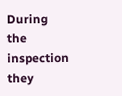During the inspection they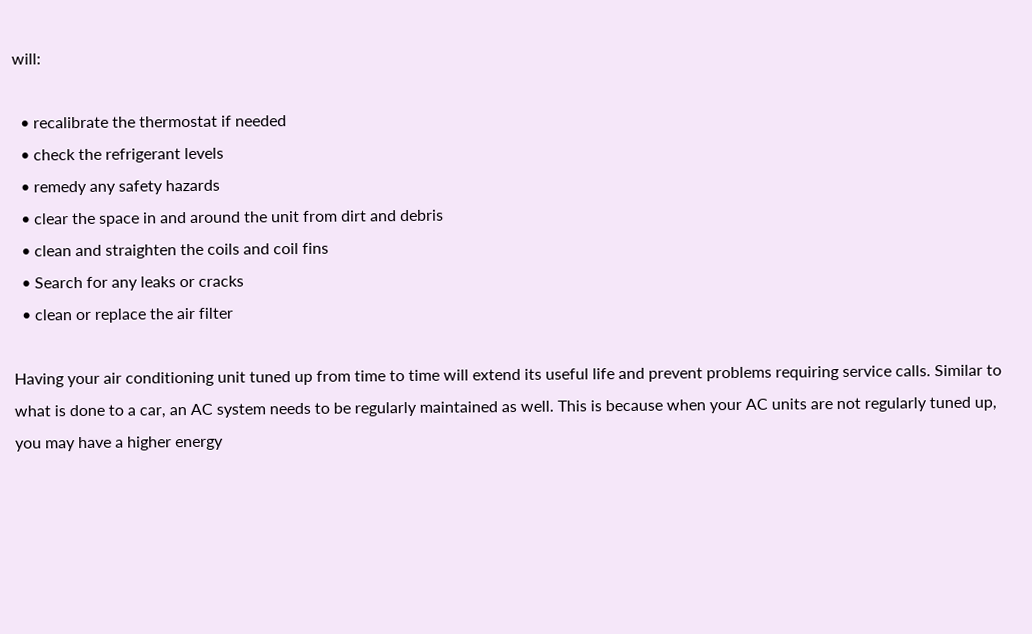will:

  • recalibrate the thermostat if needed
  • check the refrigerant levels
  • remedy any safety hazards
  • clear the space in and around the unit from dirt and debris
  • clean and straighten the coils and coil fins
  • Search for any leaks or cracks
  • clean or replace the air filter

Having your air conditioning unit tuned up from time to time will extend its useful life and prevent problems requiring service calls. Similar to what is done to a car, an AC system needs to be regularly maintained as well. This is because when your AC units are not regularly tuned up, you may have a higher energy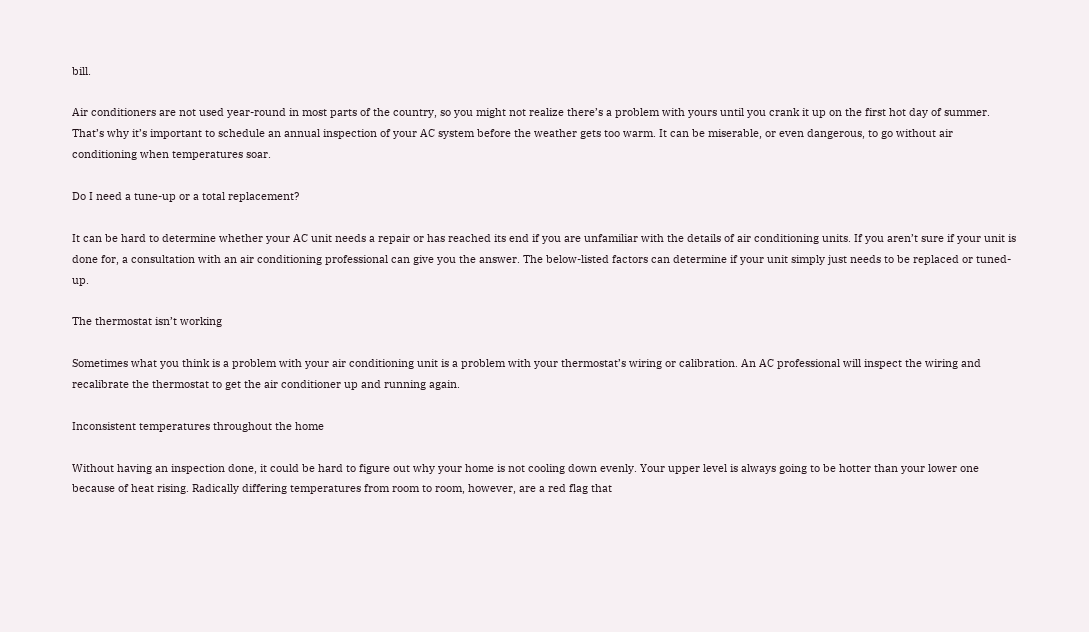bill.

Air conditioners are not used year-round in most parts of the country, so you might not realize there’s a problem with yours until you crank it up on the first hot day of summer. That’s why it’s important to schedule an annual inspection of your AC system before the weather gets too warm. It can be miserable, or even dangerous, to go without air conditioning when temperatures soar.

Do I need a tune-up or a total replacement?

It can be hard to determine whether your AC unit needs a repair or has reached its end if you are unfamiliar with the details of air conditioning units. If you aren’t sure if your unit is done for, a consultation with an air conditioning professional can give you the answer. The below-listed factors can determine if your unit simply just needs to be replaced or tuned-up.

The thermostat isn’t working

Sometimes what you think is a problem with your air conditioning unit is a problem with your thermostat’s wiring or calibration. An AC professional will inspect the wiring and recalibrate the thermostat to get the air conditioner up and running again.

Inconsistent temperatures throughout the home

Without having an inspection done, it could be hard to figure out why your home is not cooling down evenly. Your upper level is always going to be hotter than your lower one because of heat rising. Radically differing temperatures from room to room, however, are a red flag that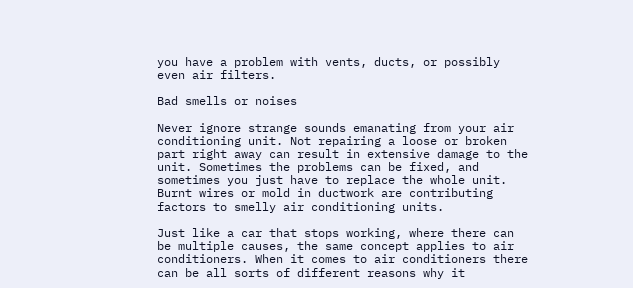you have a problem with vents, ducts, or possibly even air filters.

Bad smells or noises

Never ignore strange sounds emanating from your air conditioning unit. Not repairing a loose or broken part right away can result in extensive damage to the unit. Sometimes the problems can be fixed, and sometimes you just have to replace the whole unit. Burnt wires or mold in ductwork are contributing factors to smelly air conditioning units.

Just like a car that stops working, where there can be multiple causes, the same concept applies to air conditioners. When it comes to air conditioners there can be all sorts of different reasons why it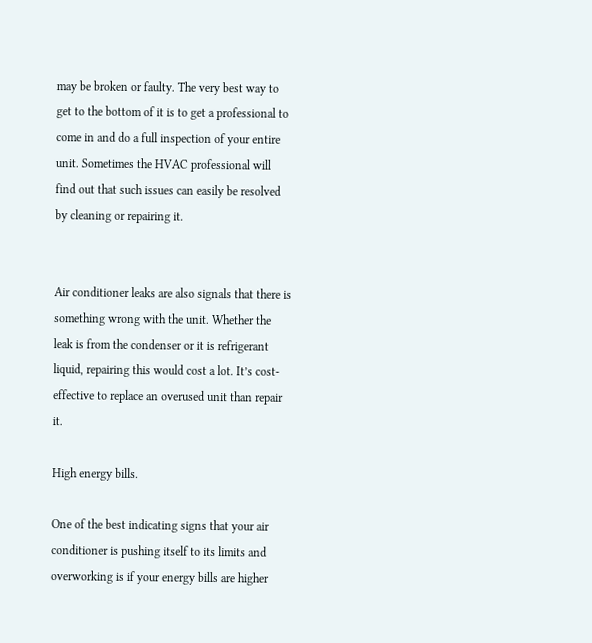may be broken or faulty. The very best way to get to the bottom of it is to get a professional to come in and do a full inspection of your entire unit. Sometimes the HVAC professional will find out that such issues can easily be resolved by cleaning or repairing it.


Air conditioner leaks are also signals that there is something wrong with the unit. Whether the leak is from the condenser or it is refrigerant liquid, repairing this would cost a lot. It’s cost-effective to replace an overused unit than repair it.

High energy bills.

One of the best indicating signs that your air conditioner is pushing itself to its limits and overworking is if your energy bills are higher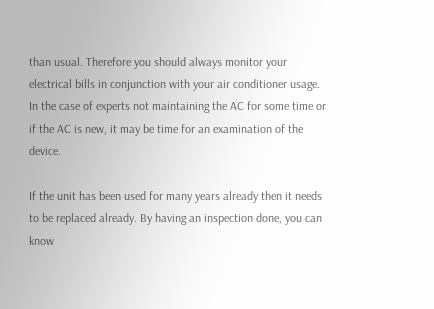than usual. Therefore you should always monitor your electrical bills in conjunction with your air conditioner usage. In the case of experts not maintaining the AC for some time or if the AC is new, it may be time for an examination of the device.

If the unit has been used for many years already then it needs to be replaced already. By having an inspection done, you can know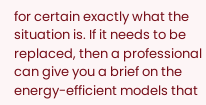for certain exactly what the situation is. If it needs to be replaced, then a professional can give you a brief on the energy-efficient models that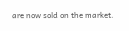are now sold on the market.